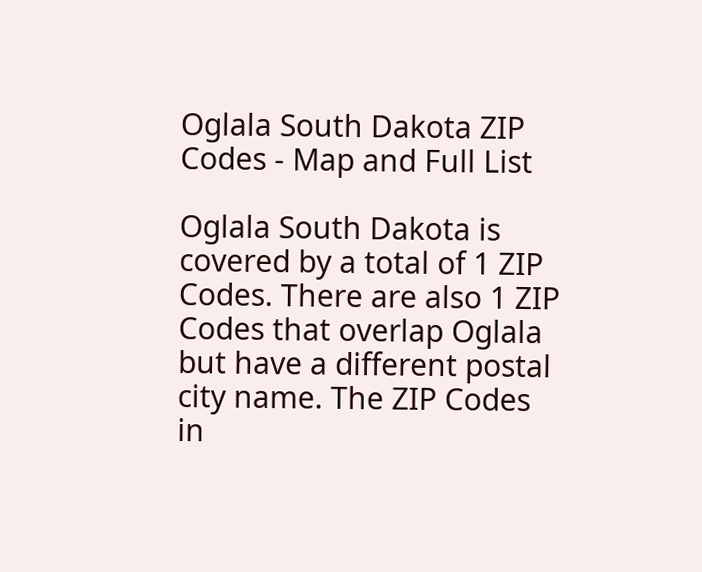Oglala South Dakota ZIP Codes - Map and Full List

Oglala South Dakota is covered by a total of 1 ZIP Codes. There are also 1 ZIP Codes that overlap Oglala but have a different postal city name. The ZIP Codes in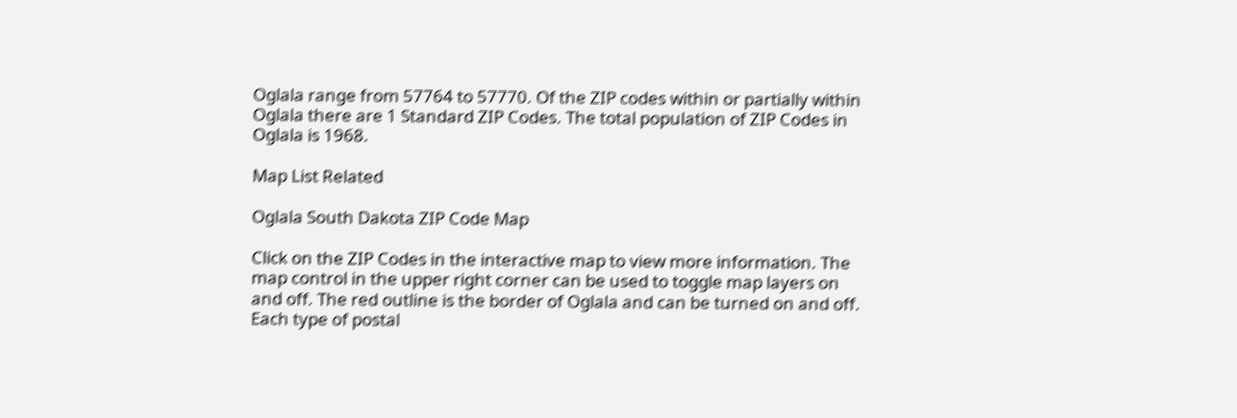Oglala range from 57764 to 57770. Of the ZIP codes within or partially within Oglala there are 1 Standard ZIP Codes. The total population of ZIP Codes in Oglala is 1968.

Map List Related

Oglala South Dakota ZIP Code Map

Click on the ZIP Codes in the interactive map to view more information. The map control in the upper right corner can be used to toggle map layers on and off. The red outline is the border of Oglala and can be turned on and off. Each type of postal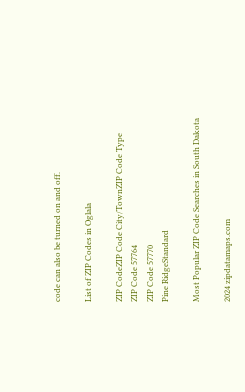code can also be turned on and off.

List of ZIP Codes in Oglala

ZIP CodeZIP Code City/TownZIP Code Type
ZIP Code 57764
ZIP Code 57770
Pine RidgeStandard

Most Popular ZIP Code Searches in South Dakota

2024 zipdatamaps.com